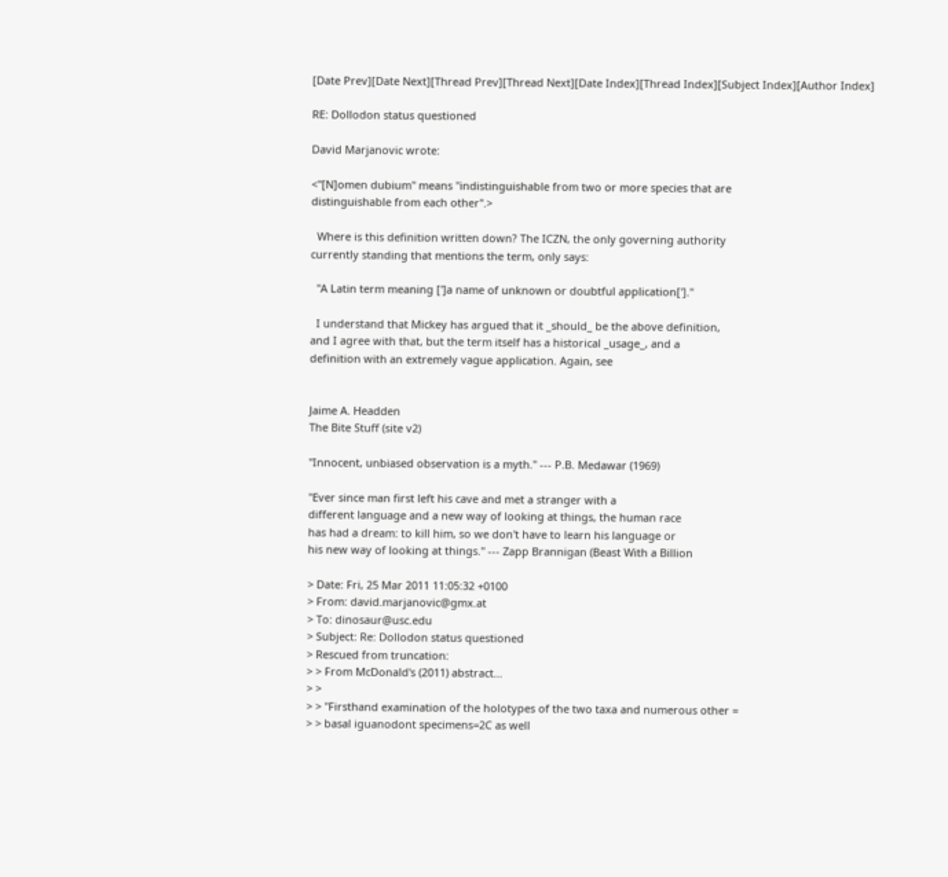[Date Prev][Date Next][Thread Prev][Thread Next][Date Index][Thread Index][Subject Index][Author Index]

RE: Dollodon status questioned

David Marjanovic wrote:

<"[N]omen dubium" means "indistinguishable from two or more species that are
distinguishable from each other".>

  Where is this definition written down? The ICZN, the only governing authority
currently standing that mentions the term, only says:

  "A Latin term meaning [']a name of unknown or doubtful application[']."

  I understand that Mickey has argued that it _should_ be the above definition,
and I agree with that, but the term itself has a historical _usage_, and a
definition with an extremely vague application. Again, see


Jaime A. Headden
The Bite Stuff (site v2)

"Innocent, unbiased observation is a myth." --- P.B. Medawar (1969)

"Ever since man first left his cave and met a stranger with a
different language and a new way of looking at things, the human race
has had a dream: to kill him, so we don't have to learn his language or
his new way of looking at things." --- Zapp Brannigan (Beast With a Billion

> Date: Fri, 25 Mar 2011 11:05:32 +0100
> From: david.marjanovic@gmx.at
> To: dinosaur@usc.edu
> Subject: Re: Dollodon status questioned
> Rescued from truncation:
> > From McDonald's (2011) abstract...
> >
> > "Firsthand examination of the holotypes of the two taxa and numerous other =
> > basal iguanodont specimens=2C as well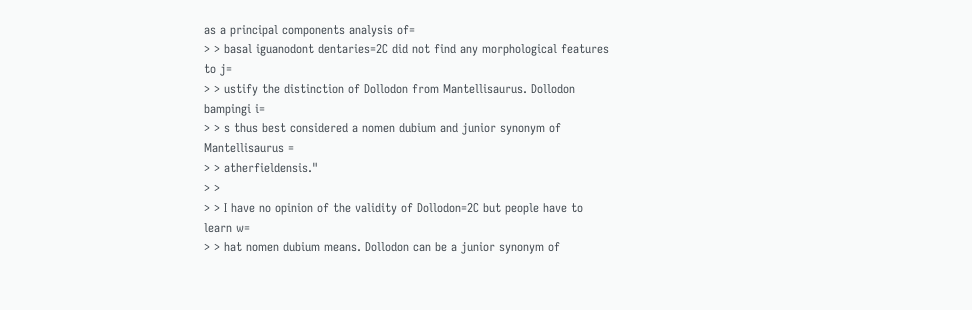as a principal components analysis of=
> > basal iguanodont dentaries=2C did not find any morphological features to j=
> > ustify the distinction of Dollodon from Mantellisaurus. Dollodon bampingi i=
> > s thus best considered a nomen dubium and junior synonym of Mantellisaurus =
> > atherfieldensis."
> >
> > I have no opinion of the validity of Dollodon=2C but people have to learn w=
> > hat nomen dubium means. Dollodon can be a junior synonym of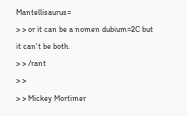Mantellisaurus=
> > or it can be a nomen dubium=2C but it can't be both.
> > /rant
> >
> > Mickey Mortimer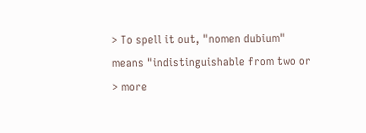> To spell it out, "nomen dubium" means "indistinguishable from two or
> more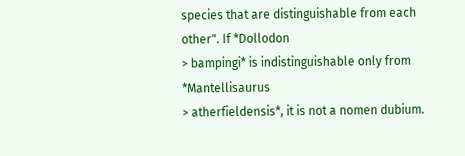species that are distinguishable from each other". If *Dollodon
> bampingi* is indistinguishable only from *Mantellisaurus
> atherfieldensis*, it is not a nomen dubium.